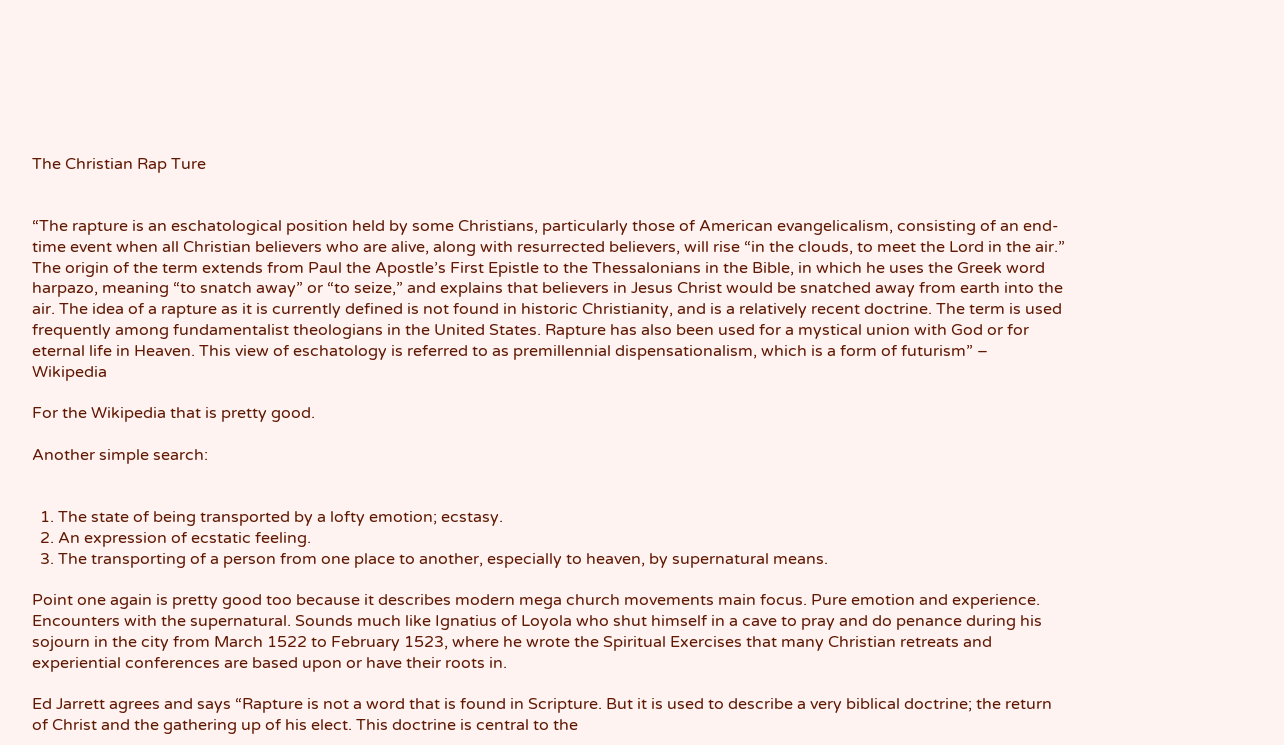The Christian Rap Ture


“The rapture is an eschatological position held by some Christians, particularly those of American evangelicalism, consisting of an end-time event when all Christian believers who are alive, along with resurrected believers, will rise “in the clouds, to meet the Lord in the air.” The origin of the term extends from Paul the Apostle’s First Epistle to the Thessalonians in the Bible, in which he uses the Greek word harpazo, meaning “to snatch away” or “to seize,” and explains that believers in Jesus Christ would be snatched away from earth into the air. The idea of a rapture as it is currently defined is not found in historic Christianity, and is a relatively recent doctrine. The term is used frequently among fundamentalist theologians in the United States. Rapture has also been used for a mystical union with God or for eternal life in Heaven. This view of eschatology is referred to as premillennial dispensationalism, which is a form of futurism” – Wikipedia

For the Wikipedia that is pretty good.

Another simple search:


  1. The state of being transported by a lofty emotion; ecstasy.
  2. An expression of ecstatic feeling.
  3. The transporting of a person from one place to another, especially to heaven, by supernatural means.

Point one again is pretty good too because it describes modern mega church movements main focus. Pure emotion and experience. Encounters with the supernatural. Sounds much like Ignatius of Loyola who shut himself in a cave to pray and do penance during his sojourn in the city from March 1522 to February 1523, where he wrote the Spiritual Exercises that many Christian retreats and experiential conferences are based upon or have their roots in.

Ed Jarrett agrees and says “Rapture is not a word that is found in Scripture. But it is used to describe a very biblical doctrine; the return of Christ and the gathering up of his elect. This doctrine is central to the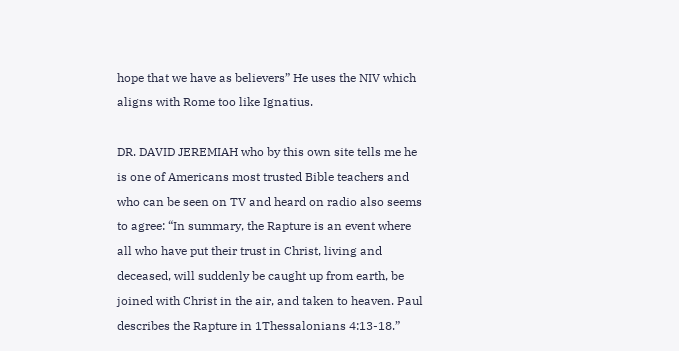hope that we have as believers” He uses the NIV which aligns with Rome too like Ignatius.

DR. DAVID JEREMIAH who by this own site tells me he is one of Americans most trusted Bible teachers and who can be seen on TV and heard on radio also seems to agree: “In summary, the Rapture is an event where all who have put their trust in Christ, living and deceased, will suddenly be caught up from earth, be joined with Christ in the air, and taken to heaven. Paul describes the Rapture in 1Thessalonians 4:13-18.”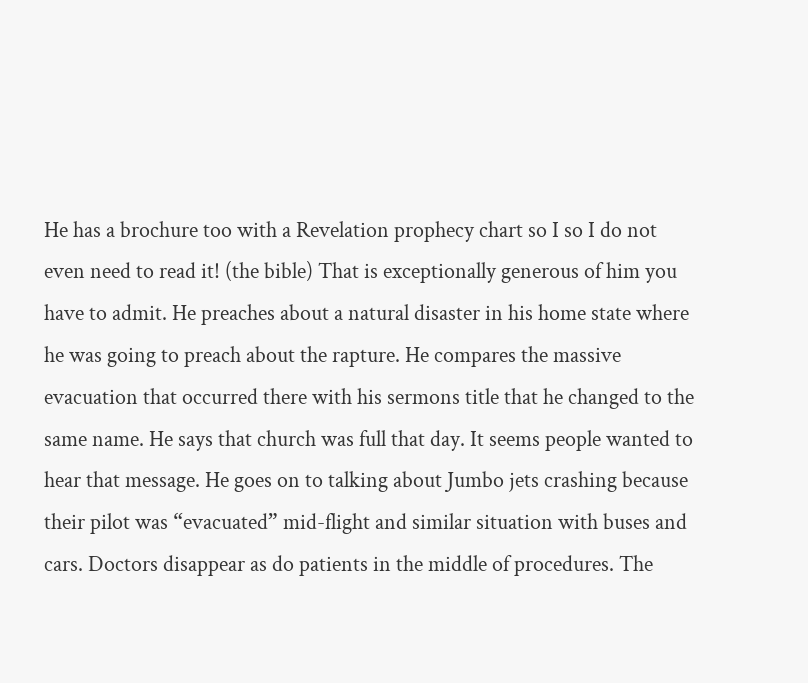He has a brochure too with a Revelation prophecy chart so I so I do not even need to read it! (the bible) That is exceptionally generous of him you have to admit. He preaches about a natural disaster in his home state where he was going to preach about the rapture. He compares the massive evacuation that occurred there with his sermons title that he changed to the same name. He says that church was full that day. It seems people wanted to hear that message. He goes on to talking about Jumbo jets crashing because their pilot was “evacuated” mid-flight and similar situation with buses and cars. Doctors disappear as do patients in the middle of procedures. The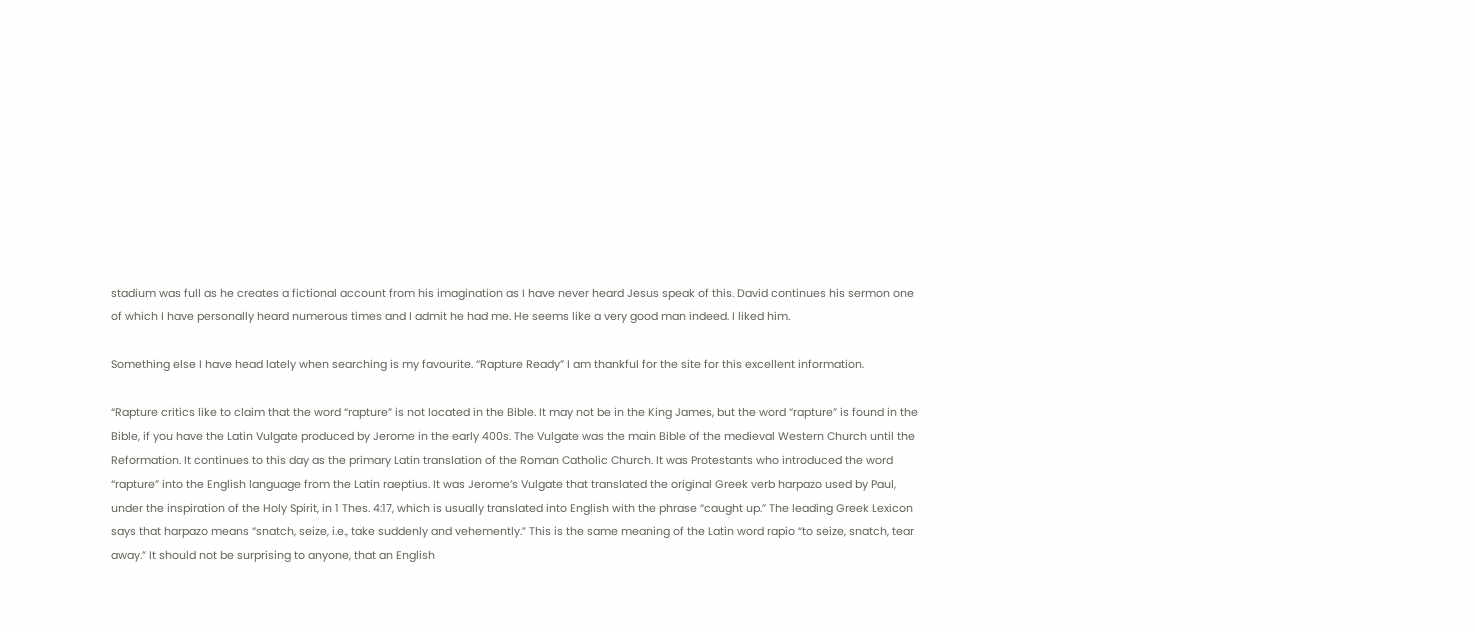stadium was full as he creates a fictional account from his imagination as I have never heard Jesus speak of this. David continues his sermon one of which I have personally heard numerous times and I admit he had me. He seems like a very good man indeed. I liked him.

Something else I have head lately when searching is my favourite. “Rapture Ready” I am thankful for the site for this excellent information.

“Rapture critics like to claim that the word “rapture” is not located in the Bible. It may not be in the King James, but the word “rapture” is found in the Bible, if you have the Latin Vulgate produced by Jerome in the early 400s. The Vulgate was the main Bible of the medieval Western Church until the Reformation. It continues to this day as the primary Latin translation of the Roman Catholic Church. It was Protestants who introduced the word “rapture” into the English language from the Latin raeptius. It was Jerome’s Vulgate that translated the original Greek verb harpazo used by Paul, under the inspiration of the Holy Spirit, in 1 Thes. 4:17, which is usually translated into English with the phrase “caught up.” The leading Greek Lexicon says that harpazo means “snatch, seize, i.e., take suddenly and vehemently.” This is the same meaning of the Latin word rapio “to seize, snatch, tear away.” It should not be surprising to anyone, that an English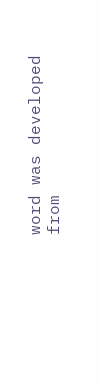word was developed from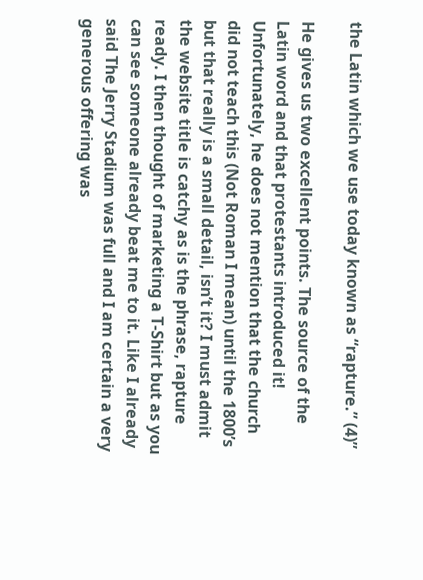the Latin which we use today known as “rapture.” (4)”

He gives us two excellent points. The source of the Latin word and that protestants introduced it! Unfortunately, he does not mention that the church did not teach this (Not Roman I mean) until the 1800’s but that really is a small detail, isn’t it? I must admit the website title is catchy as is the phrase, rapture ready. I then thought of marketing a T-Shirt but as you can see someone already beat me to it. Like I already said The Jerry Stadium was full and I am certain a very generous offering was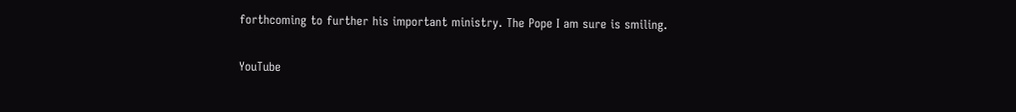forthcoming to further his important ministry. The Pope I am sure is smiling.

YouTube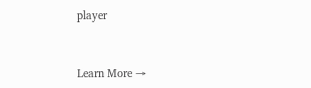player


Learn More →